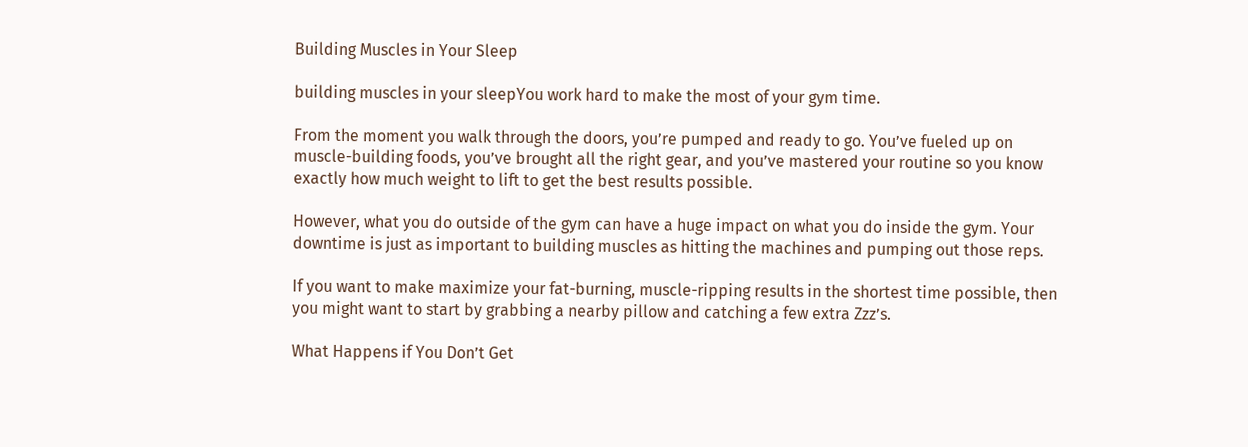Building Muscles in Your Sleep

building muscles in your sleepYou work hard to make the most of your gym time.

From the moment you walk through the doors, you’re pumped and ready to go. You’ve fueled up on muscle-building foods, you’ve brought all the right gear, and you’ve mastered your routine so you know exactly how much weight to lift to get the best results possible.

However, what you do outside of the gym can have a huge impact on what you do inside the gym. Your downtime is just as important to building muscles as hitting the machines and pumping out those reps.

If you want to make maximize your fat-burning, muscle-ripping results in the shortest time possible, then you might want to start by grabbing a nearby pillow and catching a few extra Zzz’s.

What Happens if You Don’t Get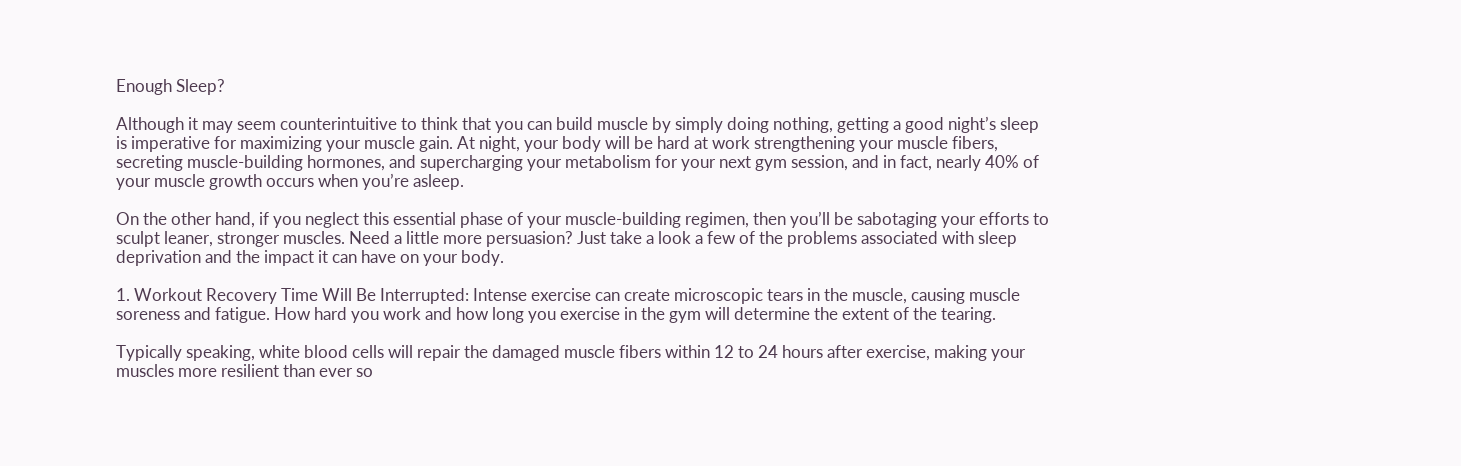Enough Sleep?

Although it may seem counterintuitive to think that you can build muscle by simply doing nothing, getting a good night’s sleep is imperative for maximizing your muscle gain. At night, your body will be hard at work strengthening your muscle fibers, secreting muscle-building hormones, and supercharging your metabolism for your next gym session, and in fact, nearly 40% of your muscle growth occurs when you’re asleep.

On the other hand, if you neglect this essential phase of your muscle-building regimen, then you’ll be sabotaging your efforts to sculpt leaner, stronger muscles. Need a little more persuasion? Just take a look a few of the problems associated with sleep deprivation and the impact it can have on your body.

1. Workout Recovery Time Will Be Interrupted: Intense exercise can create microscopic tears in the muscle, causing muscle soreness and fatigue. How hard you work and how long you exercise in the gym will determine the extent of the tearing.

Typically speaking, white blood cells will repair the damaged muscle fibers within 12 to 24 hours after exercise, making your muscles more resilient than ever so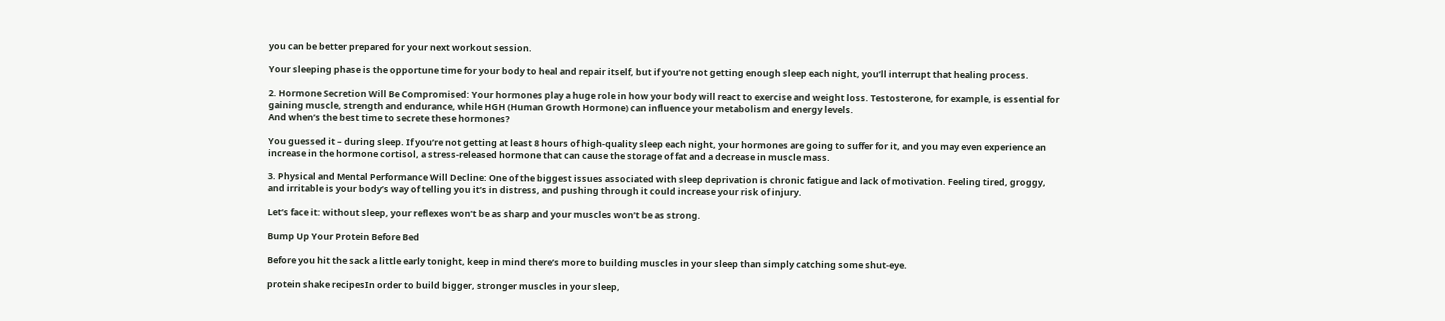you can be better prepared for your next workout session.

Your sleeping phase is the opportune time for your body to heal and repair itself, but if you’re not getting enough sleep each night, you’ll interrupt that healing process.

2. Hormone Secretion Will Be Compromised: Your hormones play a huge role in how your body will react to exercise and weight loss. Testosterone, for example, is essential for gaining muscle, strength and endurance, while HGH (Human Growth Hormone) can influence your metabolism and energy levels.
And when’s the best time to secrete these hormones?

You guessed it – during sleep. If you’re not getting at least 8 hours of high-quality sleep each night, your hormones are going to suffer for it, and you may even experience an increase in the hormone cortisol, a stress-released hormone that can cause the storage of fat and a decrease in muscle mass.

3. Physical and Mental Performance Will Decline: One of the biggest issues associated with sleep deprivation is chronic fatigue and lack of motivation. Feeling tired, groggy, and irritable is your body’s way of telling you it’s in distress, and pushing through it could increase your risk of injury.

Let’s face it: without sleep, your reflexes won’t be as sharp and your muscles won’t be as strong.

Bump Up Your Protein Before Bed

Before you hit the sack a little early tonight, keep in mind there’s more to building muscles in your sleep than simply catching some shut-eye.

protein shake recipesIn order to build bigger, stronger muscles in your sleep,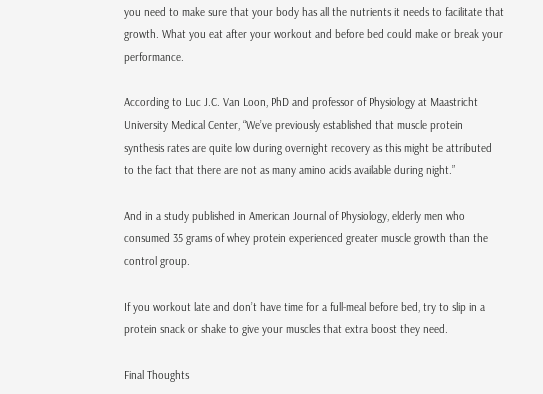you need to make sure that your body has all the nutrients it needs to facilitate that growth. What you eat after your workout and before bed could make or break your performance.

According to Luc J.C. Van Loon, PhD and professor of Physiology at Maastricht University Medical Center, “We’ve previously established that muscle protein synthesis rates are quite low during overnight recovery as this might be attributed to the fact that there are not as many amino acids available during night.”

And in a study published in American Journal of Physiology, elderly men who consumed 35 grams of whey protein experienced greater muscle growth than the control group.

If you workout late and don’t have time for a full-meal before bed, try to slip in a protein snack or shake to give your muscles that extra boost they need.

Final Thoughts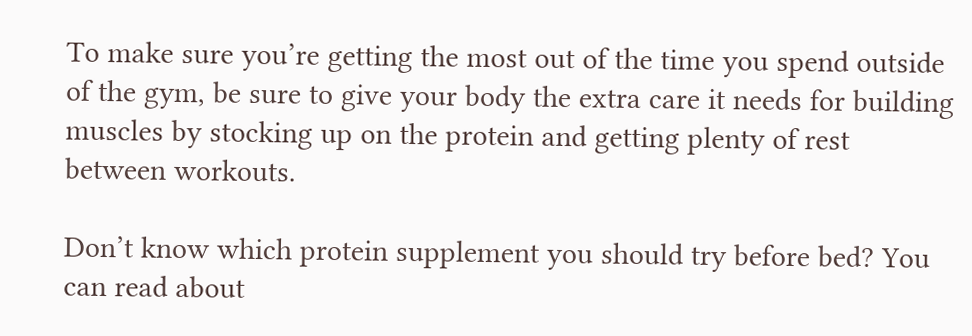To make sure you’re getting the most out of the time you spend outside of the gym, be sure to give your body the extra care it needs for building muscles by stocking up on the protein and getting plenty of rest between workouts.

Don’t know which protein supplement you should try before bed? You can read about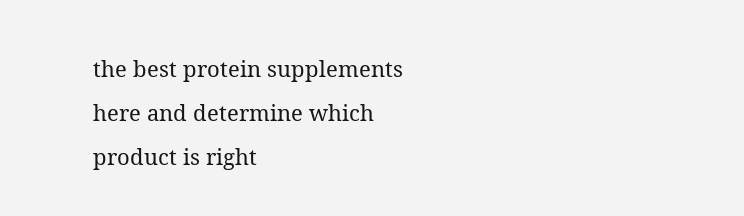the best protein supplements here and determine which product is right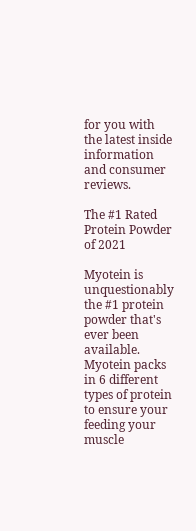for you with the latest inside information and consumer reviews.

The #1 Rated Protein Powder of 2021

Myotein is unquestionably the #1 protein powder that's ever been available. Myotein packs in 6 different types of protein to ensure your feeding your muscle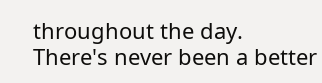throughout the day. There's never been a better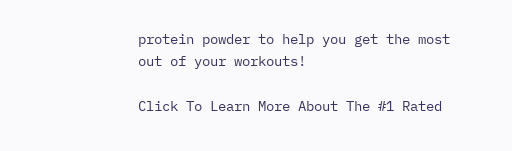protein powder to help you get the most out of your workouts!

Click To Learn More About The #1 Rated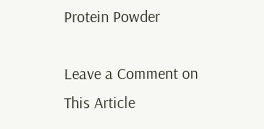Protein Powder

Leave a Comment on This Article